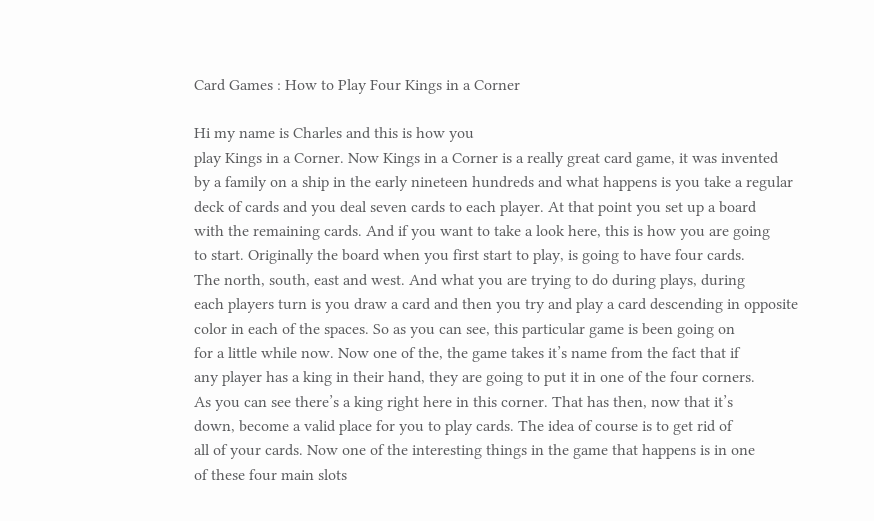Card Games : How to Play Four Kings in a Corner

Hi my name is Charles and this is how you
play Kings in a Corner. Now Kings in a Corner is a really great card game, it was invented
by a family on a ship in the early nineteen hundreds and what happens is you take a regular
deck of cards and you deal seven cards to each player. At that point you set up a board
with the remaining cards. And if you want to take a look here, this is how you are going
to start. Originally the board when you first start to play, is going to have four cards.
The north, south, east and west. And what you are trying to do during plays, during
each players turn is you draw a card and then you try and play a card descending in opposite
color in each of the spaces. So as you can see, this particular game is been going on
for a little while now. Now one of the, the game takes it’s name from the fact that if
any player has a king in their hand, they are going to put it in one of the four corners.
As you can see there’s a king right here in this corner. That has then, now that it’s
down, become a valid place for you to play cards. The idea of course is to get rid of
all of your cards. Now one of the interesting things in the game that happens is in one
of these four main slots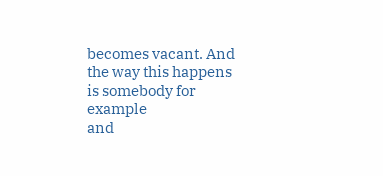becomes vacant. And the way this happens is somebody for example
and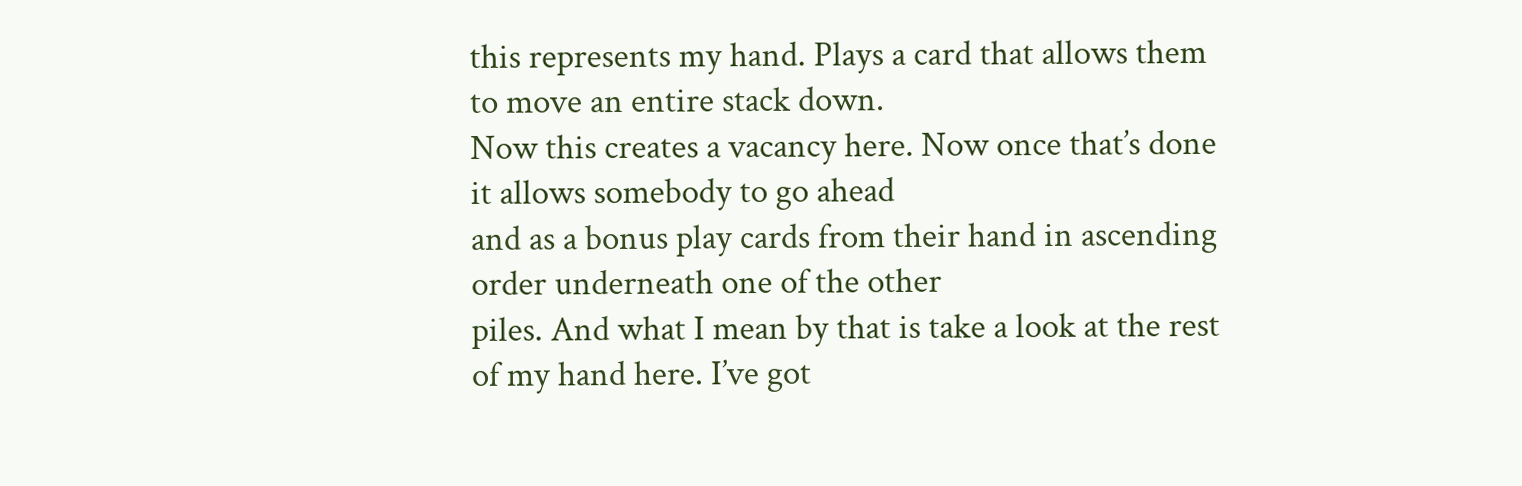this represents my hand. Plays a card that allows them to move an entire stack down.
Now this creates a vacancy here. Now once that’s done it allows somebody to go ahead
and as a bonus play cards from their hand in ascending order underneath one of the other
piles. And what I mean by that is take a look at the rest of my hand here. I’ve got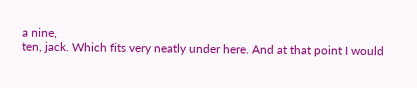a nine,
ten, jack. Which fits very neatly under here. And at that point I would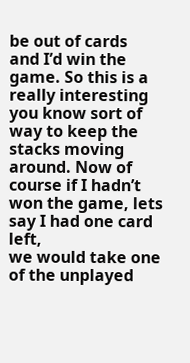be out of cards
and I’d win the game. So this is a really interesting you know sort of way to keep the
stacks moving around. Now of course if I hadn’t won the game, lets say I had one card left,
we would take one of the unplayed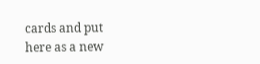cards and put here as a new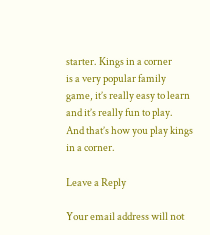starter. Kings in a corner
is a very popular family game, it’s really easy to learn and it’s really fun to play.
And that’s how you play kings in a corner.

Leave a Reply

Your email address will not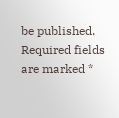be published. Required fields are marked *